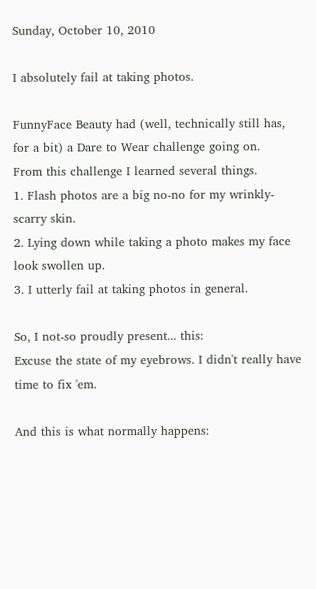Sunday, October 10, 2010

I absolutely fail at taking photos.

FunnyFace Beauty had (well, technically still has, for a bit) a Dare to Wear challenge going on.
From this challenge I learned several things.
1. Flash photos are a big no-no for my wrinkly-scarry skin.
2. Lying down while taking a photo makes my face look swollen up.
3. I utterly fail at taking photos in general.

So, I not-so proudly present... this:
Excuse the state of my eyebrows. I didn't really have time to fix 'em.

And this is what normally happens: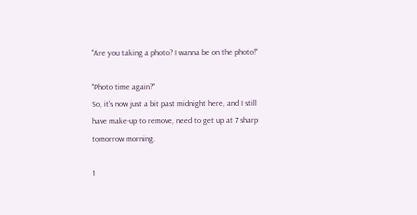"Are you taking a photo? I wanna be on the photo!"

"Photo time again?"
So, it's now just a bit past midnight here, and I still have make-up to remove, need to get up at 7 sharp tomorrow morning.

1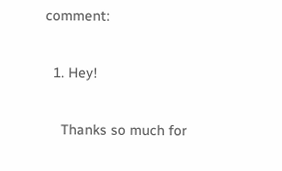comment:

  1. Hey!

    Thanks so much for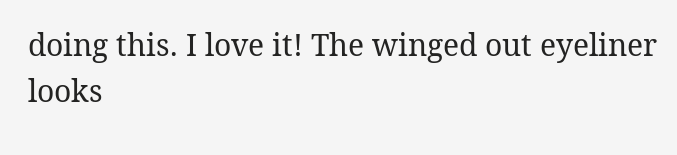doing this. I love it! The winged out eyeliner looks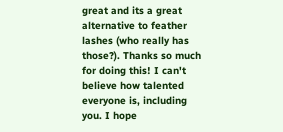great and its a great alternative to feather lashes (who really has those?). Thanks so much for doing this! I can't believe how talented everyone is, including you. I hope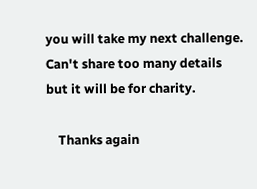you will take my next challenge. Can't share too many details but it will be for charity.

    Thanks again